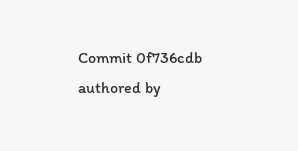Commit 0f736cdb authored by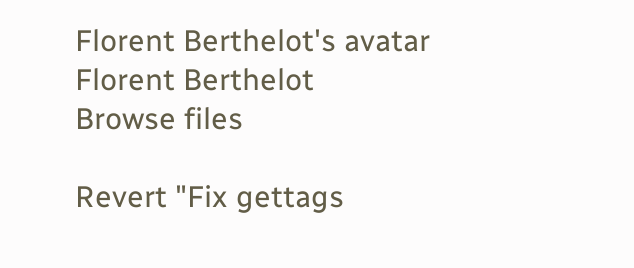Florent Berthelot's avatar Florent Berthelot
Browse files

Revert "Fix gettags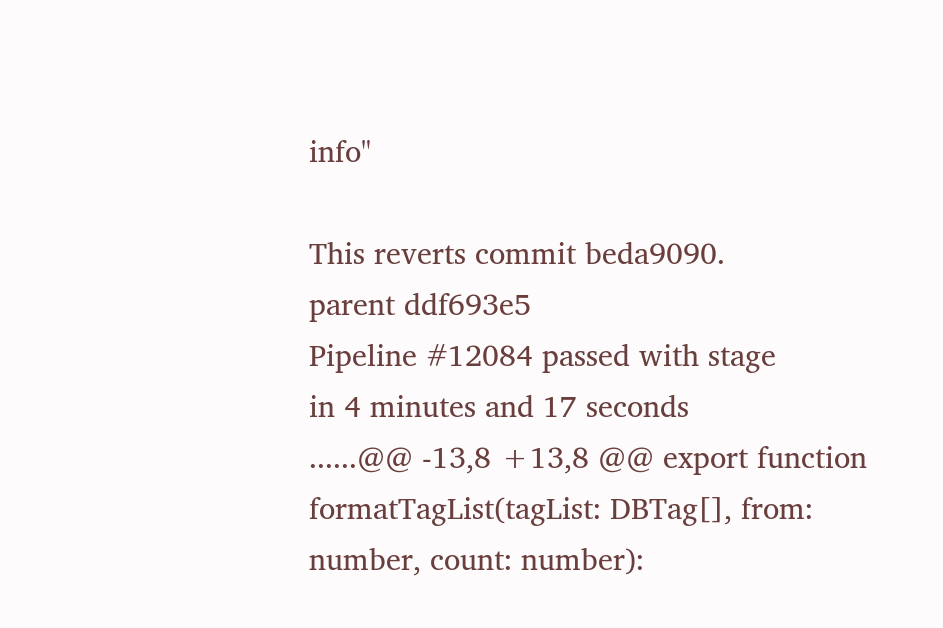info"

This reverts commit beda9090.
parent ddf693e5
Pipeline #12084 passed with stage
in 4 minutes and 17 seconds
......@@ -13,8 +13,8 @@ export function formatTagList(tagList: DBTag[], from: number, count: number):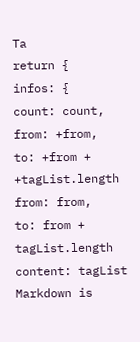Ta
return {
infos: {
count: count,
from: +from,
to: +from + +tagList.length
from: from,
to: from + tagList.length
content: tagList
Markdown is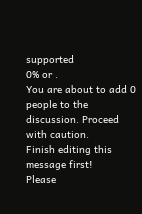supported
0% or .
You are about to add 0 people to the discussion. Proceed with caution.
Finish editing this message first!
Please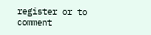register or to comment